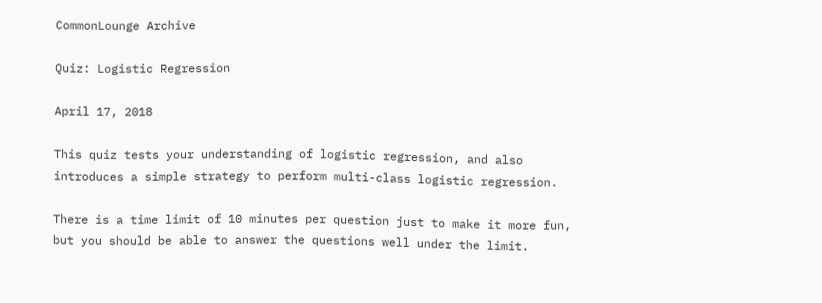CommonLounge Archive

Quiz: Logistic Regression

April 17, 2018

This quiz tests your understanding of logistic regression, and also introduces a simple strategy to perform multi-class logistic regression.

There is a time limit of 10 minutes per question just to make it more fun, but you should be able to answer the questions well under the limit.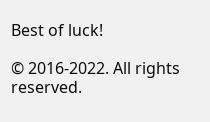Best of luck!

© 2016-2022. All rights reserved.